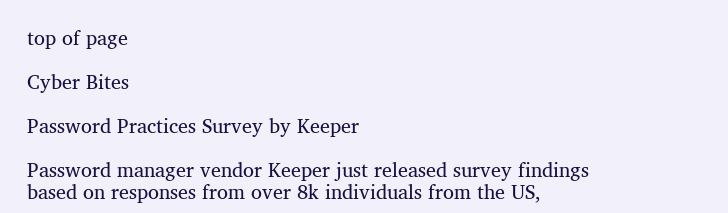top of page

Cyber Bites

Password Practices Survey by Keeper

Password manager vendor Keeper just released survey findings based on responses from over 8k individuals from the US,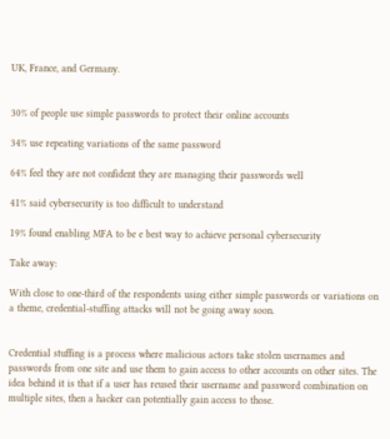UK, France, and Germany.


30% of people use simple passwords to protect their online accounts

34% use repeating variations of the same password

64% feel they are not confident they are managing their passwords well

41% said cybersecurity is too difficult to understand

19% found enabling MFA to be e best way to achieve personal cybersecurity

Take away:

With close to one-third of the respondents using either simple passwords or variations on a theme, credential-stuffing attacks will not be going away soon.


Credential stuffing is a process where malicious actors take stolen usernames and passwords from one site and use them to gain access to other accounts on other sites. The idea behind it is that if a user has reused their username and password combination on multiple sites, then a hacker can potentially gain access to those.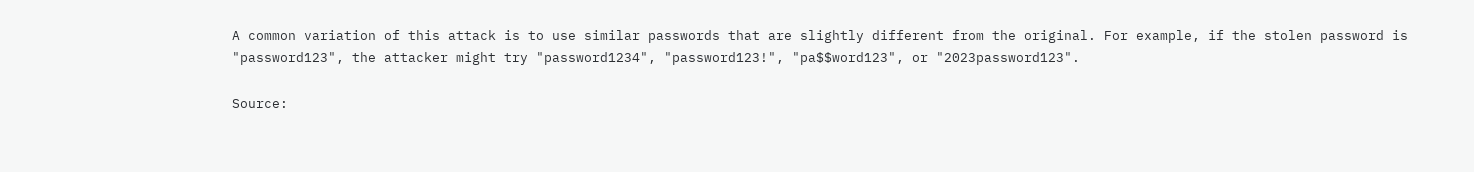A common variation of this attack is to use similar passwords that are slightly different from the original. For example, if the stolen password is "password123", the attacker might try "password1234", "password123!", "pa$$word123", or "2023password123".

Source: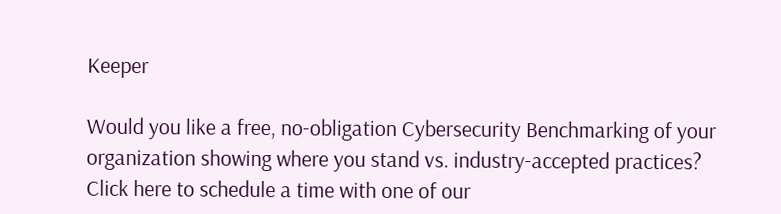Keeper

Would you like a free, no-obligation Cybersecurity Benchmarking of your organization showing where you stand vs. industry-accepted practices? Click here to schedule a time with one of our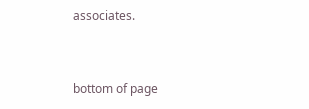associates.


bottom of page